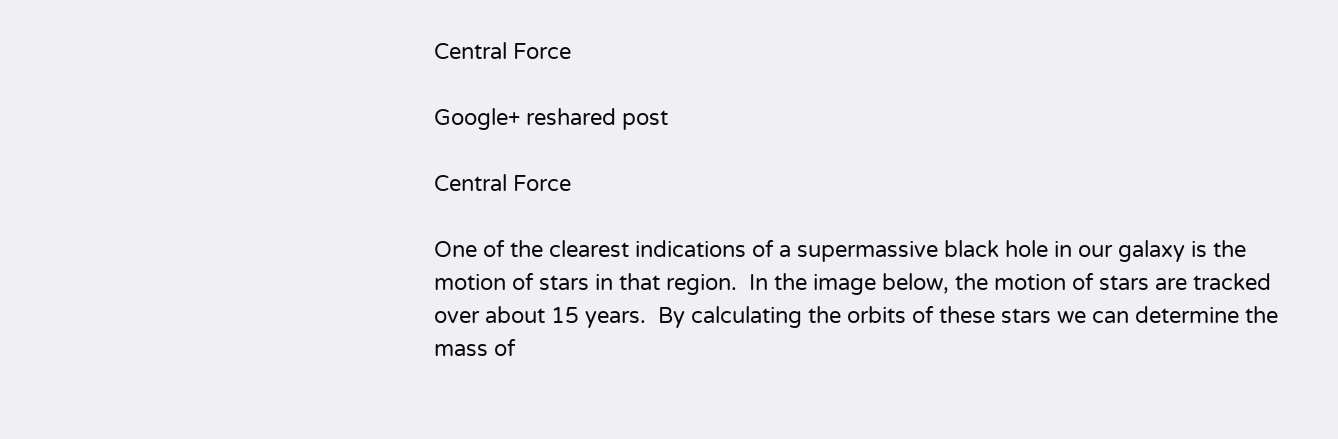Central Force

Google+ reshared post

Central Force

One of the clearest indications of a supermassive black hole in our galaxy is the motion of stars in that region.  In the image below, the motion of stars are tracked over about 15 years.  By calculating the orbits of these stars we can determine the mass of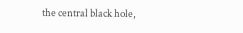the central black hole,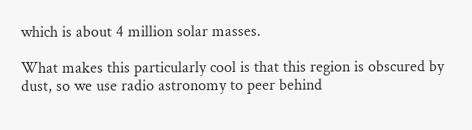which is about 4 million solar masses.

What makes this particularly cool is that this region is obscured by dust, so we use radio astronomy to peer behind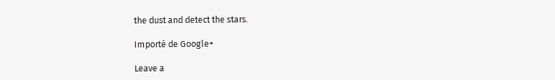the dust and detect the stars.

Importé de Google+

Leave a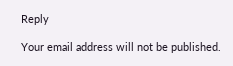Reply

Your email address will not be published.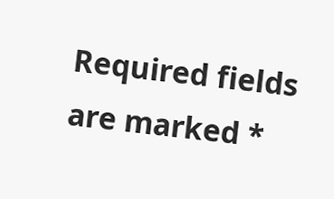Required fields are marked *